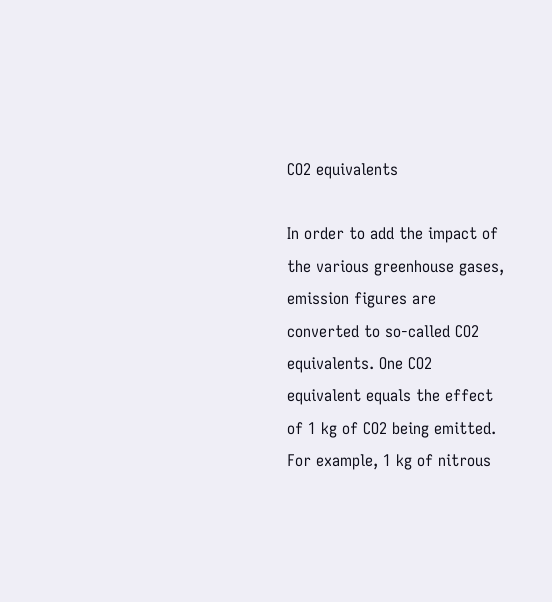CO2 equivalents

In order to add the impact of the various greenhouse gases, emission figures are converted to so-called CO2 equivalents. One CO2 equivalent equals the effect of 1 kg of CO2 being emitted. For example, 1 kg of nitrous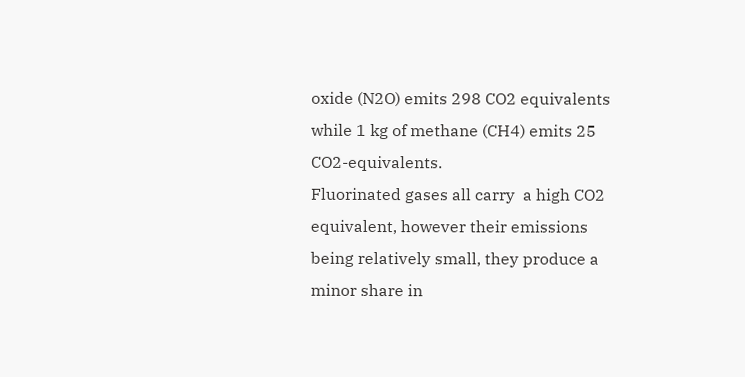oxide (N2O) emits 298 CO2 equivalents while 1 kg of methane (CH4) emits 25 CO2-equivalents.
Fluorinated gases all carry  a high CO2 equivalent, however their emissions being relatively small, they produce a minor share in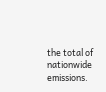the total of nationwide emissions.